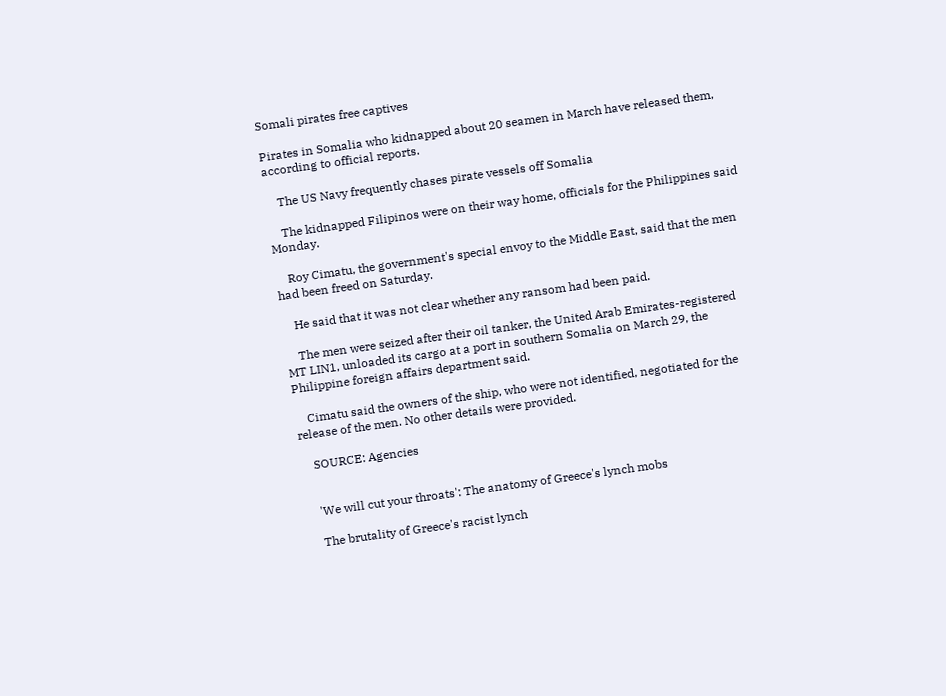Somali pirates free captives

Pirates in Somalia who kidnapped about 20 seamen in March have released them, according to official reports.

    The US Navy frequently chases pirate vessels off Somalia

    The kidnapped Filipinos were on their way home, officials for the Philippines said Monday.

    Roy Cimatu, the government's special envoy to the Middle East, said that the men had been freed on Saturday.

    He said that it was not clear whether any ransom had been paid.

    The men were seized after their oil tanker, the United Arab Emirates-registered MT LIN1, unloaded its cargo at a port in southern Somalia on March 29, the Philippine foreign affairs department said.

    Cimatu said the owners of the ship, who were not identified, negotiated for the release of the men. No other details were provided.

    SOURCE: Agencies


    'We will cut your throats': The anatomy of Greece's lynch mobs

    The brutality of Greece's racist lynch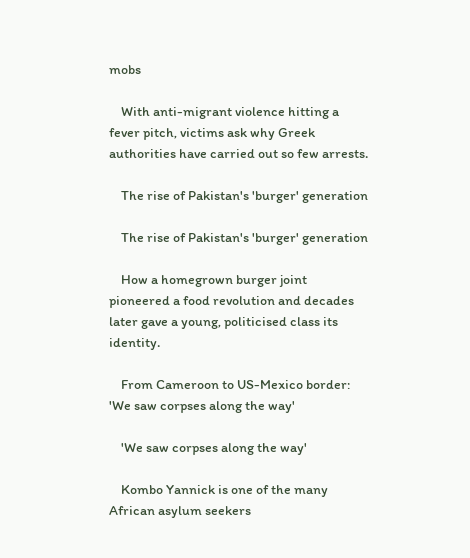mobs

    With anti-migrant violence hitting a fever pitch, victims ask why Greek authorities have carried out so few arrests.

    The rise of Pakistan's 'burger' generation

    The rise of Pakistan's 'burger' generation

    How a homegrown burger joint pioneered a food revolution and decades later gave a young, politicised class its identity.

    From Cameroon to US-Mexico border: 'We saw corpses along the way'

    'We saw corpses along the way'

    Kombo Yannick is one of the many African asylum seekers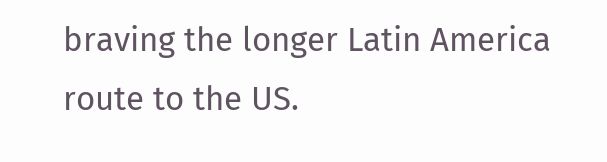braving the longer Latin America route to the US.